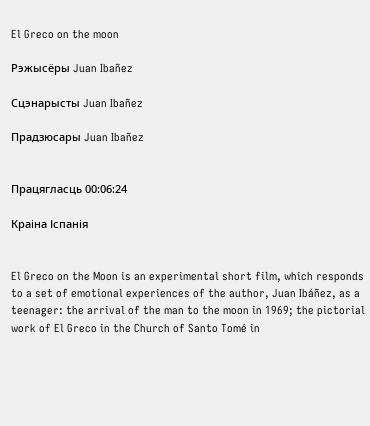El Greco on the moon

Рэжысёры Juan Ibañez

Сцэнарысты Juan Ibañez

Прадзюсары Juan Ibañez


Працягласць 00:06:24

Краіна Іспанія


El Greco on the Moon is an experimental short film, which responds to a set of emotional experiences of the author, Juan Ibáñez, as a teenager: the arrival of the man to the moon in 1969; the pictorial work of El Greco in the Church of Santo Tomé in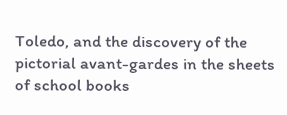Toledo, and the discovery of the pictorial avant-gardes in the sheets of school books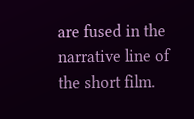are fused in the narrative line of the short film.